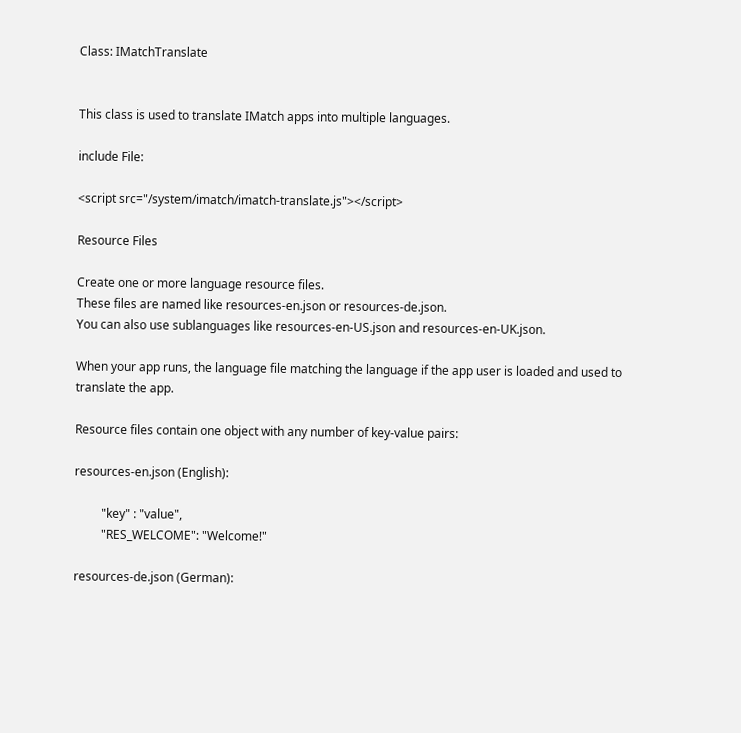Class: IMatchTranslate


This class is used to translate IMatch apps into multiple languages.

include File:

<script src="/system/imatch/imatch-translate.js"></script>

Resource Files

Create one or more language resource files.
These files are named like resources-en.json or resources-de.json.
You can also use sublanguages like resources-en-US.json and resources-en-UK.json.

When your app runs, the language file matching the language if the app user is loaded and used to translate the app.

Resource files contain one object with any number of key-value pairs:

resources-en.json (English):

         "key" : "value",
         "RES_WELCOME": "Welcome!"

resources-de.json (German):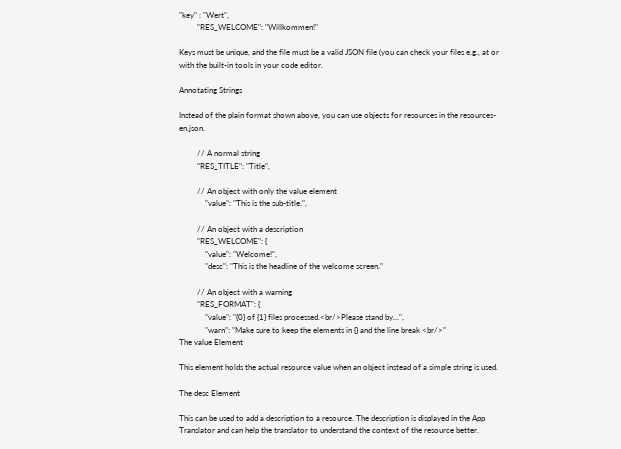"key" : "Wert",
         "RES_WELCOME": "Willkommen!"

Keys must be unique, and the file must be a valid JSON file (you can check your files e.g., at or with the built-in tools in your code editor.

Annotating Strings

Instead of the plain format shown above, you can use objects for resources in the resources-en.json.

         // A normal string
         "RES_TITLE": "Title",

         // An object with only the value element
             "value": "This is the sub-title.",

         // An object with a description
         "RES_WELCOME": {
             "value": "Welcome!",
             "desc": "This is the headline of the welcome screen."

         // An object with a warning
         "RES_FORMAT": {
             "value": "{0} of {1} files processed.<br/>Please stand by...",
             "warn": "Make sure to keep the elements in {} and the line break <br/>"
The value Element

This element holds the actual resource value when an object instead of a simple string is used.

The desc Element

This can be used to add a description to a resource. The description is displayed in the App Translator and can help the translator to understand the context of the resource better.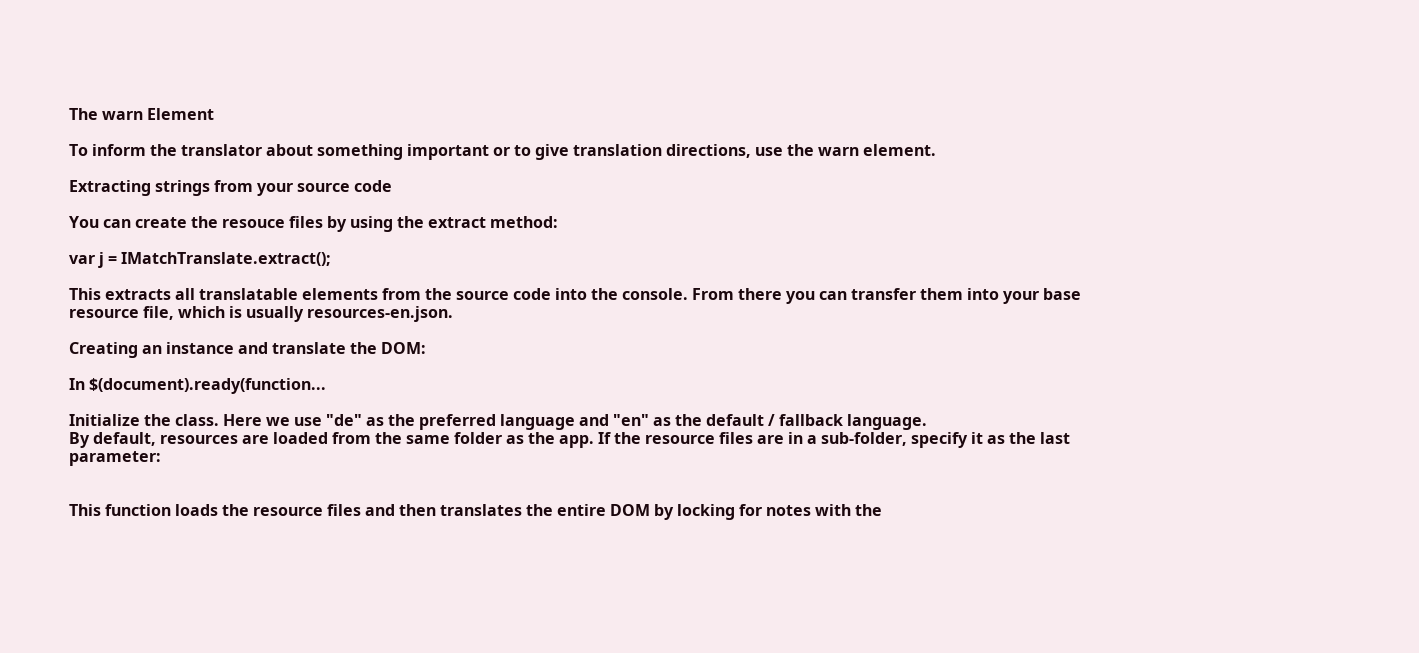The warn Element

To inform the translator about something important or to give translation directions, use the warn element.

Extracting strings from your source code

You can create the resouce files by using the extract method:

var j = IMatchTranslate.extract();

This extracts all translatable elements from the source code into the console. From there you can transfer them into your base resource file, which is usually resources-en.json.

Creating an instance and translate the DOM:

In $(document).ready(function...

Initialize the class. Here we use "de" as the preferred language and "en" as the default / fallback language.
By default, resources are loaded from the same folder as the app. If the resource files are in a sub-folder, specify it as the last parameter:


This function loads the resource files and then translates the entire DOM by locking for notes with the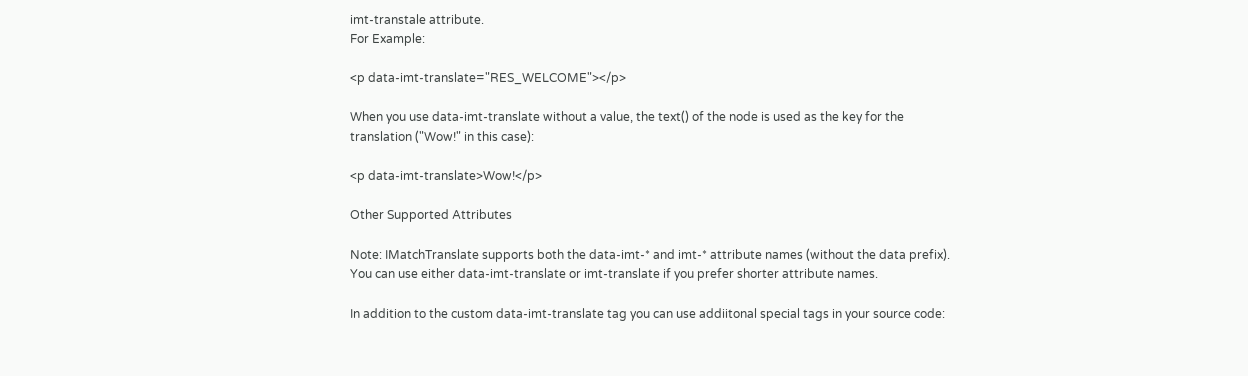imt-transtale attribute.
For Example:

<p data-imt-translate="RES_WELCOME"></p>

When you use data-imt-translate without a value, the text() of the node is used as the key for the translation ("Wow!" in this case):

<p data-imt-translate>Wow!</p>

Other Supported Attributes

Note: IMatchTranslate supports both the data-imt-* and imt-* attribute names (without the data prefix).
You can use either data-imt-translate or imt-translate if you prefer shorter attribute names.

In addition to the custom data-imt-translate tag you can use addiitonal special tags in your source code: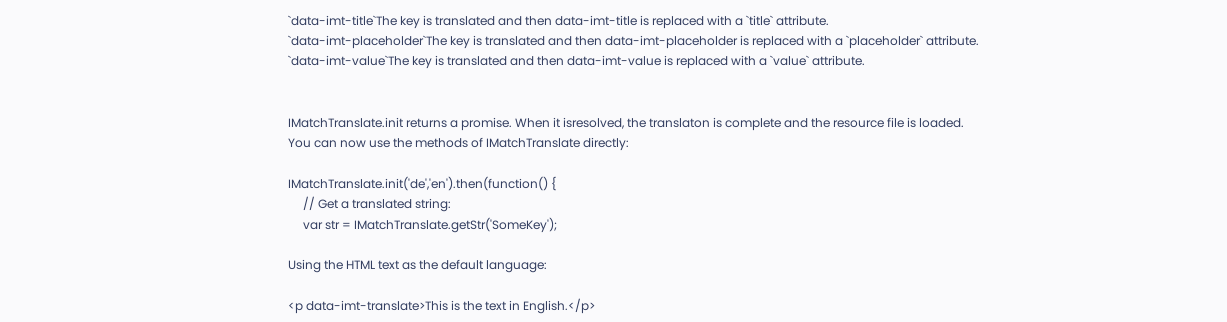`data-imt-title`The key is translated and then data-imt-title is replaced with a `title` attribute.
`data-imt-placeholder`The key is translated and then data-imt-placeholder is replaced with a `placeholder` attribute.
`data-imt-value`The key is translated and then data-imt-value is replaced with a `value` attribute.


IMatchTranslate.init returns a promise. When it isresolved, the translaton is complete and the resource file is loaded.
You can now use the methods of IMatchTranslate directly:

IMatchTranslate.init('de','en').then(function() {
     // Get a translated string:
     var str = IMatchTranslate.getStr('SomeKey');

Using the HTML text as the default language:

<p data-imt-translate>This is the text in English.</p>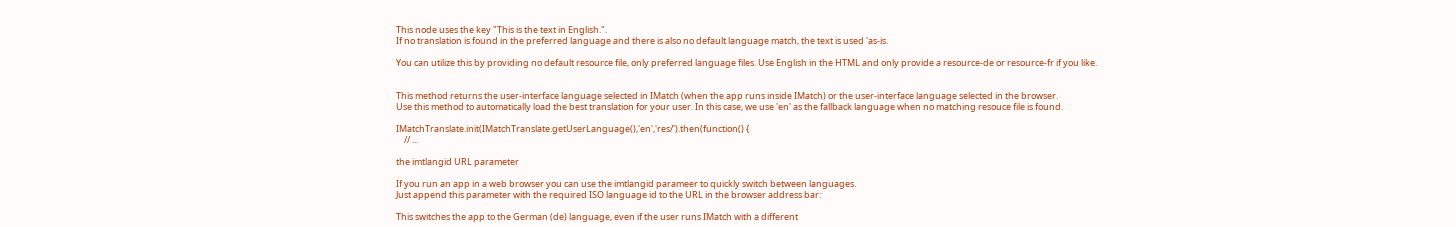This node uses the key "This is the text in English.".
If no translation is found in the preferred language and there is also no default language match, the text is used 'as-is.

You can utilize this by providing no default resource file, only preferred language files. Use English in the HTML and only provide a resource-de or resource-fr if you like.


This method returns the user-interface language selected in IMatch (when the app runs inside IMatch) or the user-interface language selected in the browser.
Use this method to automatically load the best translation for your user. In this case, we use 'en' as the fallback language when no matching resouce file is found.

IMatchTranslate.init(IMatchTranslate.getUserLanguage(),'en','res/').then(function() {
    // ...

the imtlangid URL parameter

If you run an app in a web browser you can use the imtlangid parameer to quickly switch between languages.
Just append this parameter with the required ISO language id to the URL in the browser address bar:

This switches the app to the German (de) language, even if the user runs IMatch with a different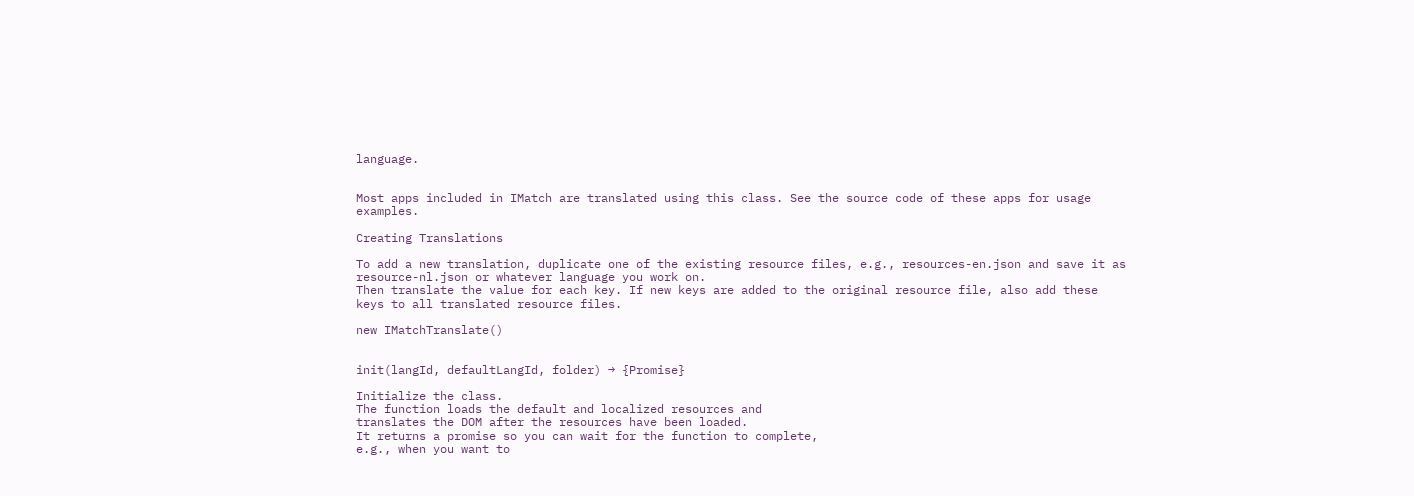language.


Most apps included in IMatch are translated using this class. See the source code of these apps for usage examples.

Creating Translations

To add a new translation, duplicate one of the existing resource files, e.g., resources-en.json and save it as resource-nl.json or whatever language you work on.
Then translate the value for each key. If new keys are added to the original resource file, also add these keys to all translated resource files.

new IMatchTranslate()


init(langId, defaultLangId, folder) → {Promise}

Initialize the class.
The function loads the default and localized resources and
translates the DOM after the resources have been loaded.
It returns a promise so you can wait for the function to complete,
e.g., when you want to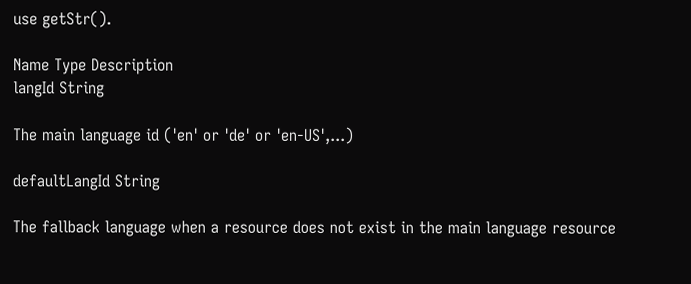use getStr().

Name Type Description
langId String

The main language id ('en' or 'de' or 'en-US',...)

defaultLangId String

The fallback language when a resource does not exist in the main language resource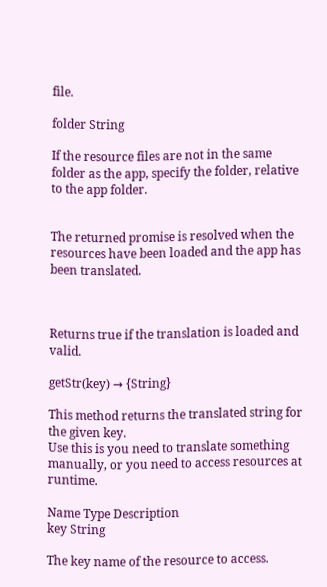file.

folder String

If the resource files are not in the same folder as the app, specify the folder, relative to the app folder.


The returned promise is resolved when the resources have been loaded and the app has been translated.



Returns true if the translation is loaded and valid.

getStr(key) → {String}

This method returns the translated string for the given key.
Use this is you need to translate something manually, or you need to access resources at runtime.

Name Type Description
key String

The key name of the resource to access.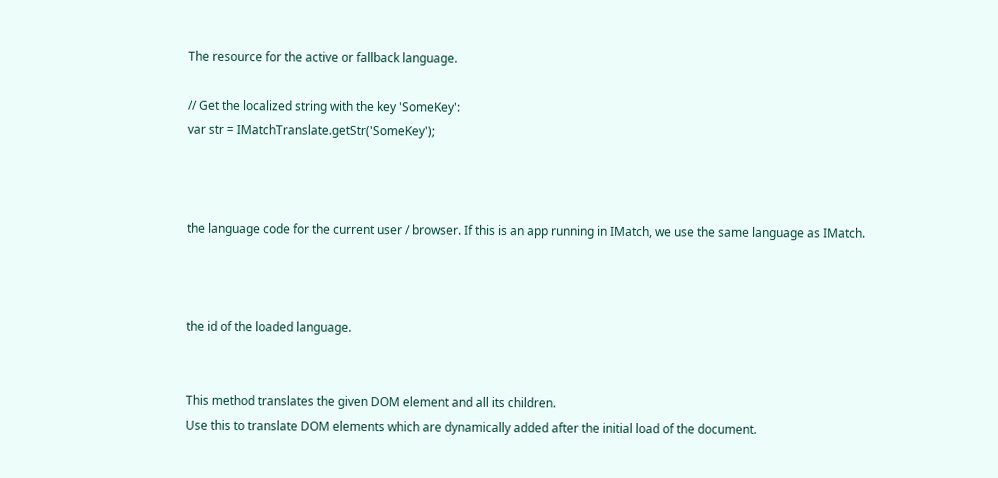The resource for the active or fallback language.

// Get the localized string with the key 'SomeKey':
var str = IMatchTranslate.getStr('SomeKey');



the language code for the current user / browser. If this is an app running in IMatch, we use the same language as IMatch.



the id of the loaded language.


This method translates the given DOM element and all its children.
Use this to translate DOM elements which are dynamically added after the initial load of the document.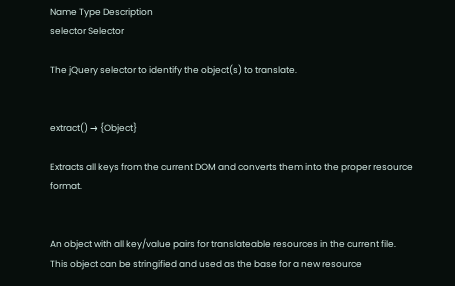Name Type Description
selector Selector

The jQuery selector to identify the object(s) to translate.


extract() → {Object}

Extracts all keys from the current DOM and converts them into the proper resource format.


An object with all key/value pairs for translateable resources in the current file.
This object can be stringified and used as the base for a new resource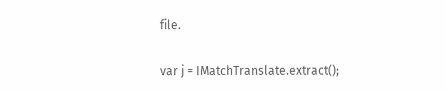file.

var j = IMatchTranslate.extract();